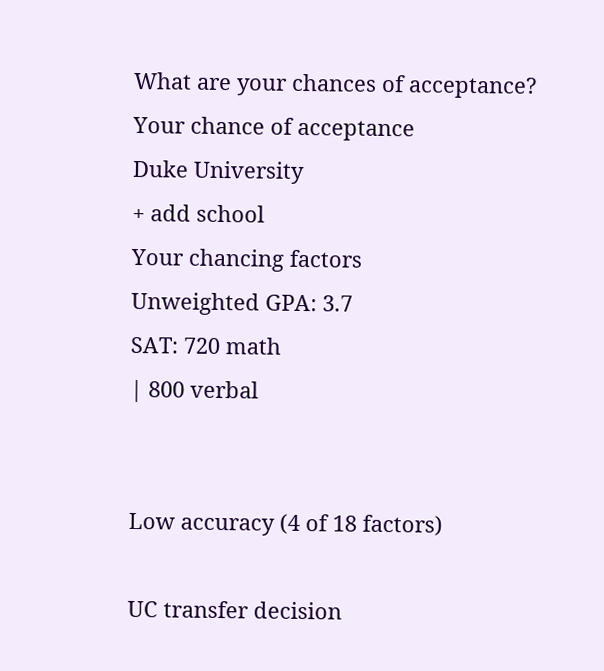What are your chances of acceptance?
Your chance of acceptance
Duke University
+ add school
Your chancing factors
Unweighted GPA: 3.7
SAT: 720 math
| 800 verbal


Low accuracy (4 of 18 factors)

UC transfer decision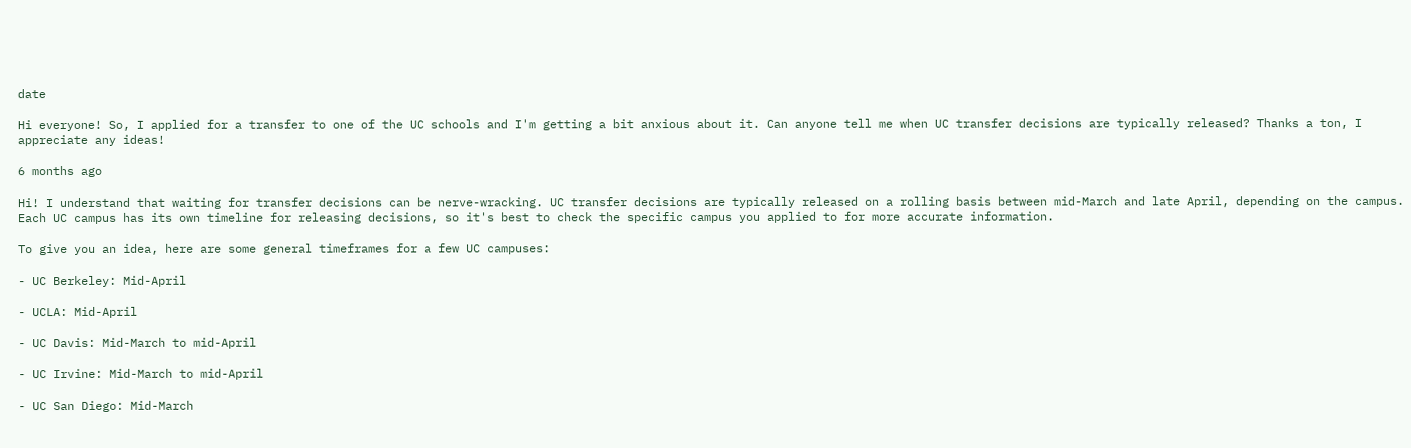date

Hi everyone! So, I applied for a transfer to one of the UC schools and I'm getting a bit anxious about it. Can anyone tell me when UC transfer decisions are typically released? Thanks a ton, I appreciate any ideas!

6 months ago

Hi! I understand that waiting for transfer decisions can be nerve-wracking. UC transfer decisions are typically released on a rolling basis between mid-March and late April, depending on the campus. Each UC campus has its own timeline for releasing decisions, so it's best to check the specific campus you applied to for more accurate information.

To give you an idea, here are some general timeframes for a few UC campuses:

- UC Berkeley: Mid-April

- UCLA: Mid-April

- UC Davis: Mid-March to mid-April

- UC Irvine: Mid-March to mid-April

- UC San Diego: Mid-March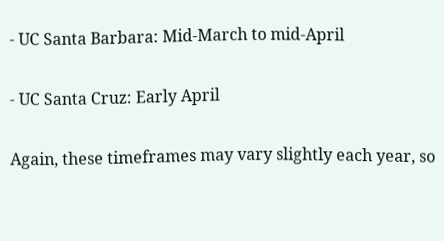- UC Santa Barbara: Mid-March to mid-April

- UC Santa Cruz: Early April

Again, these timeframes may vary slightly each year, so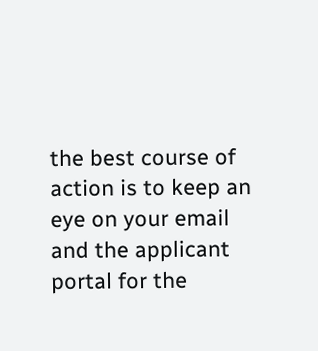the best course of action is to keep an eye on your email and the applicant portal for the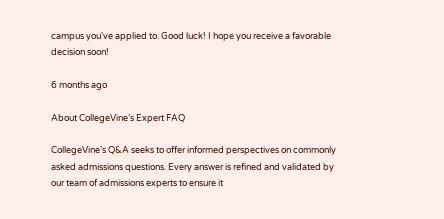campus you've applied to. Good luck! I hope you receive a favorable decision soon!

6 months ago

About CollegeVine’s Expert FAQ

CollegeVine’s Q&A seeks to offer informed perspectives on commonly asked admissions questions. Every answer is refined and validated by our team of admissions experts to ensure it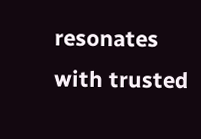resonates with trusted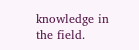knowledge in the field.